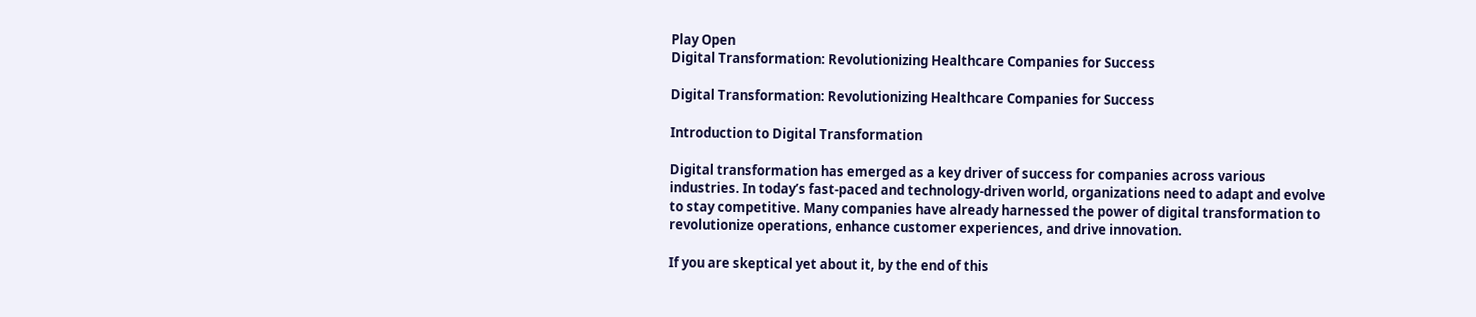Play Open
Digital Transformation: Revolutionizing Healthcare Companies for Success

Digital Transformation: Revolutionizing Healthcare Companies for Success

Introduction to Digital Transformation

Digital transformation has emerged as a key driver of success for companies across various industries. In today’s fast-paced and technology-driven world, organizations need to adapt and evolve to stay competitive. Many companies have already harnessed the power of digital transformation to revolutionize operations, enhance customer experiences, and drive innovation.

If you are skeptical yet about it, by the end of this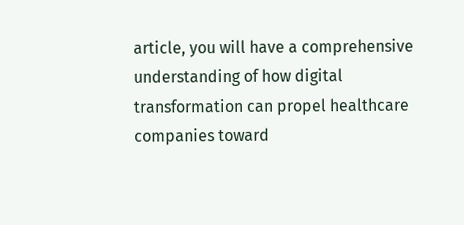article, you will have a comprehensive understanding of how digital transformation can propel healthcare companies toward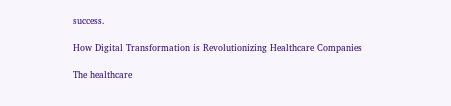success.

How Digital Transformation is Revolutionizing Healthcare Companies

The healthcare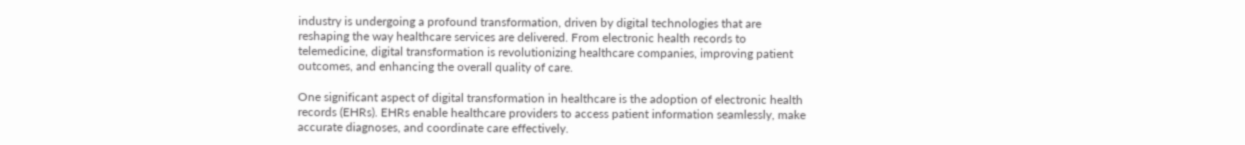industry is undergoing a profound transformation, driven by digital technologies that are reshaping the way healthcare services are delivered. From electronic health records to telemedicine, digital transformation is revolutionizing healthcare companies, improving patient outcomes, and enhancing the overall quality of care.

One significant aspect of digital transformation in healthcare is the adoption of electronic health records (EHRs). EHRs enable healthcare providers to access patient information seamlessly, make accurate diagnoses, and coordinate care effectively.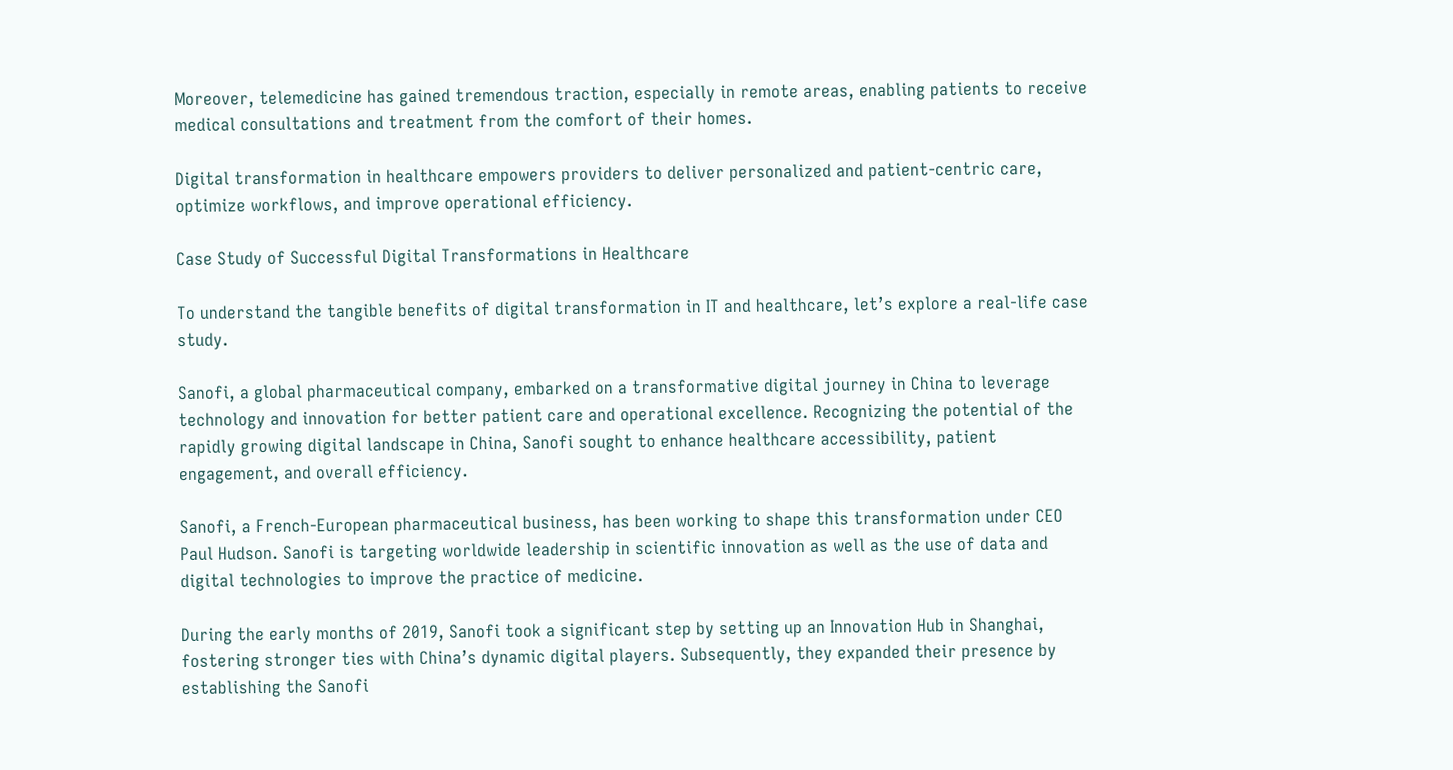Moreover, telemedicine has gained tremendous traction, especially in remote areas, enabling patients to receive medical consultations and treatment from the comfort of their homes.

Digital transformation in healthcare empowers providers to deliver personalized and patient-centric care, optimize workflows, and improve operational efficiency.

Case Study of Successful Digital Transformations in Healthcare

To understand the tangible benefits of digital transformation in IT and healthcare, let’s explore a real-life case study.

Sanofi, a global pharmaceutical company, embarked on a transformative digital journey in China to leverage technology and innovation for better patient care and operational excellence. Recognizing the potential of the rapidly growing digital landscape in China, Sanofi sought to enhance healthcare accessibility, patient engagement, and overall efficiency.

Sanofi, a French-European pharmaceutical business, has been working to shape this transformation under CEO Paul Hudson. Sanofi is targeting worldwide leadership in scientific innovation as well as the use of data and digital technologies to improve the practice of medicine.

During the early months of 2019, Sanofi took a significant step by setting up an Innovation Hub in Shanghai, fostering stronger ties with China’s dynamic digital players. Subsequently, they expanded their presence by establishing the Sanofi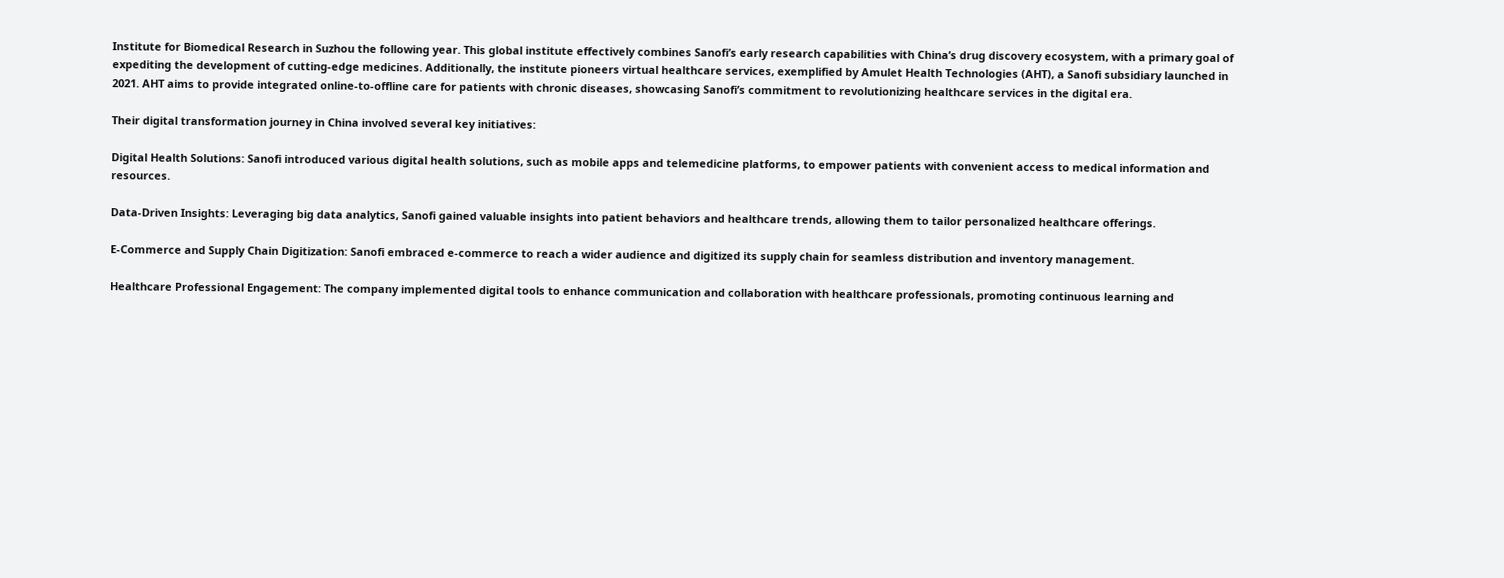Institute for Biomedical Research in Suzhou the following year. This global institute effectively combines Sanofi’s early research capabilities with China’s drug discovery ecosystem, with a primary goal of expediting the development of cutting-edge medicines. Additionally, the institute pioneers virtual healthcare services, exemplified by Amulet Health Technologies (AHT), a Sanofi subsidiary launched in 2021. AHT aims to provide integrated online-to-offline care for patients with chronic diseases, showcasing Sanofi’s commitment to revolutionizing healthcare services in the digital era.

Their digital transformation journey in China involved several key initiatives:

Digital Health Solutions: Sanofi introduced various digital health solutions, such as mobile apps and telemedicine platforms, to empower patients with convenient access to medical information and resources.

Data-Driven Insights: Leveraging big data analytics, Sanofi gained valuable insights into patient behaviors and healthcare trends, allowing them to tailor personalized healthcare offerings.

E-Commerce and Supply Chain Digitization: Sanofi embraced e-commerce to reach a wider audience and digitized its supply chain for seamless distribution and inventory management.

Healthcare Professional Engagement: The company implemented digital tools to enhance communication and collaboration with healthcare professionals, promoting continuous learning and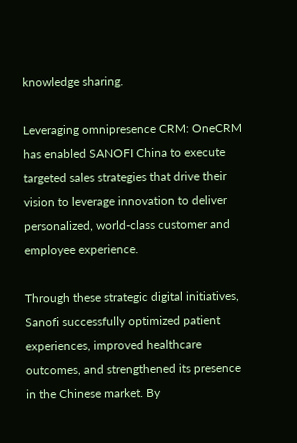knowledge sharing.

Leveraging omnipresence CRM: OneCRM has enabled SANOFI China to execute targeted sales strategies that drive their vision to leverage innovation to deliver personalized, world-class customer and employee experience.

Through these strategic digital initiatives, Sanofi successfully optimized patient experiences, improved healthcare outcomes, and strengthened its presence in the Chinese market. By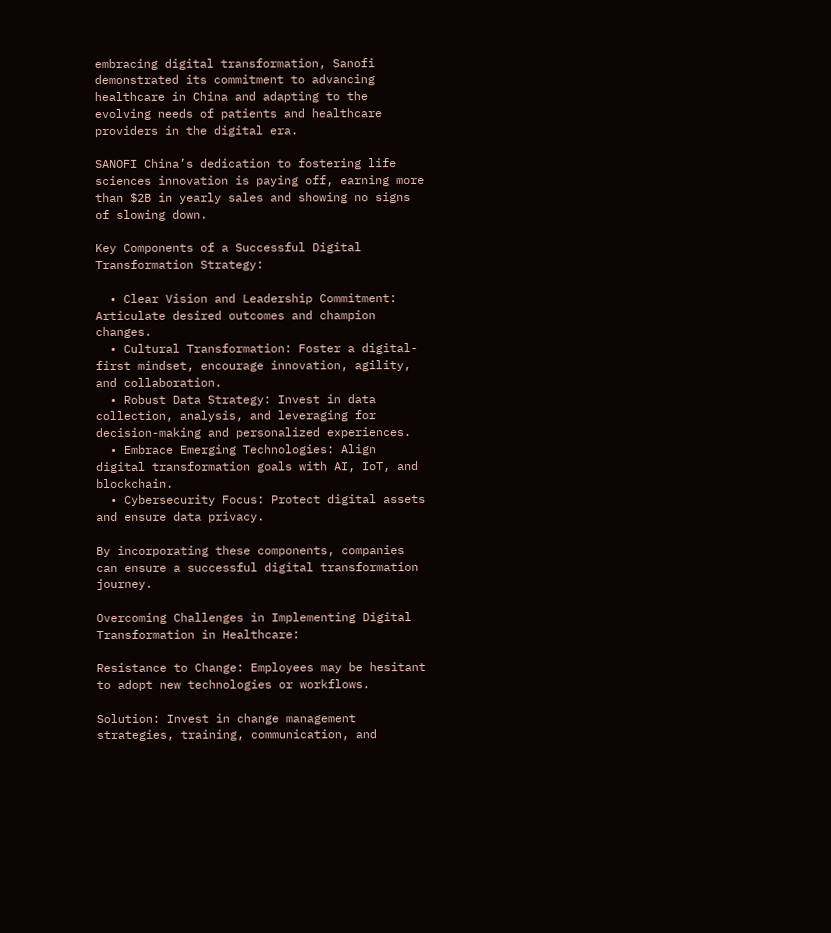embracing digital transformation, Sanofi demonstrated its commitment to advancing healthcare in China and adapting to the evolving needs of patients and healthcare providers in the digital era.

SANOFI China’s dedication to fostering life sciences innovation is paying off, earning more than $2B in yearly sales and showing no signs of slowing down.

Key Components of a Successful Digital Transformation Strategy:

  • Clear Vision and Leadership Commitment: Articulate desired outcomes and champion changes.
  • Cultural Transformation: Foster a digital-first mindset, encourage innovation, agility, and collaboration.
  • Robust Data Strategy: Invest in data collection, analysis, and leveraging for decision-making and personalized experiences.
  • Embrace Emerging Technologies: Align digital transformation goals with AI, IoT, and blockchain.
  • Cybersecurity Focus: Protect digital assets and ensure data privacy.

By incorporating these components, companies can ensure a successful digital transformation journey.

Overcoming Challenges in Implementing Digital Transformation in Healthcare:

Resistance to Change: Employees may be hesitant to adopt new technologies or workflows.

Solution: Invest in change management strategies, training, communication, and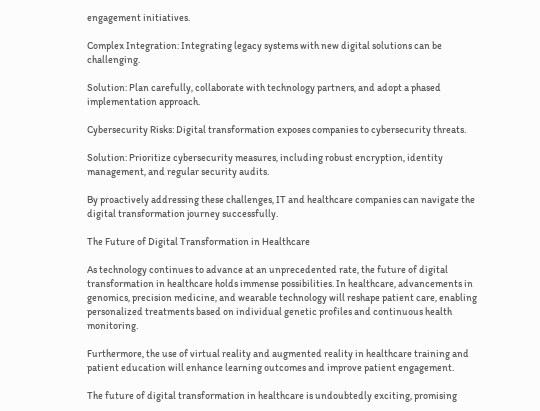engagement initiatives.

Complex Integration: Integrating legacy systems with new digital solutions can be challenging.

Solution: Plan carefully, collaborate with technology partners, and adopt a phased implementation approach.

Cybersecurity Risks: Digital transformation exposes companies to cybersecurity threats.

Solution: Prioritize cybersecurity measures, including robust encryption, identity management, and regular security audits.

By proactively addressing these challenges, IT and healthcare companies can navigate the digital transformation journey successfully.

The Future of Digital Transformation in Healthcare

As technology continues to advance at an unprecedented rate, the future of digital transformation in healthcare holds immense possibilities. In healthcare, advancements in genomics, precision medicine, and wearable technology will reshape patient care, enabling personalized treatments based on individual genetic profiles and continuous health monitoring.

Furthermore, the use of virtual reality and augmented reality in healthcare training and patient education will enhance learning outcomes and improve patient engagement.

The future of digital transformation in healthcare is undoubtedly exciting, promising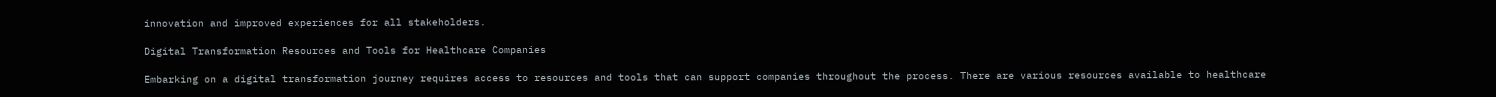innovation and improved experiences for all stakeholders.

Digital Transformation Resources and Tools for Healthcare Companies

Embarking on a digital transformation journey requires access to resources and tools that can support companies throughout the process. There are various resources available to healthcare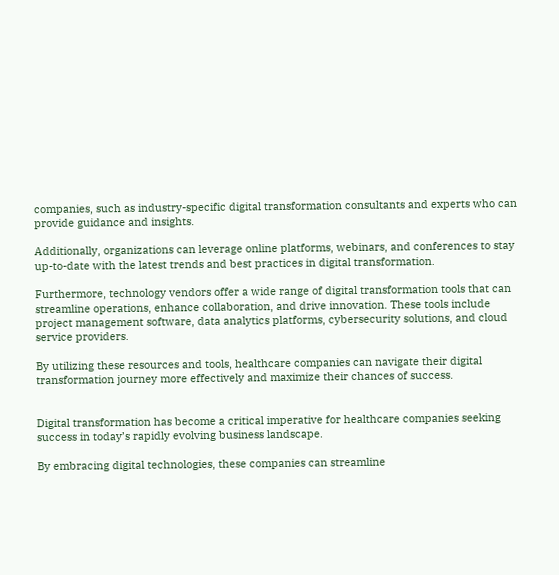companies, such as industry-specific digital transformation consultants and experts who can provide guidance and insights.

Additionally, organizations can leverage online platforms, webinars, and conferences to stay up-to-date with the latest trends and best practices in digital transformation.

Furthermore, technology vendors offer a wide range of digital transformation tools that can streamline operations, enhance collaboration, and drive innovation. These tools include project management software, data analytics platforms, cybersecurity solutions, and cloud service providers.

By utilizing these resources and tools, healthcare companies can navigate their digital transformation journey more effectively and maximize their chances of success.


Digital transformation has become a critical imperative for healthcare companies seeking success in today’s rapidly evolving business landscape.

By embracing digital technologies, these companies can streamline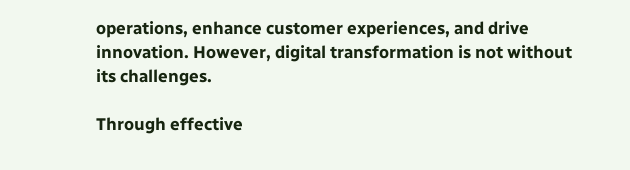operations, enhance customer experiences, and drive innovation. However, digital transformation is not without its challenges.

Through effective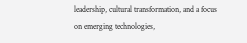leadership, cultural transformation, and a focus on emerging technologies,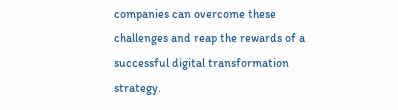companies can overcome these challenges and reap the rewards of a successful digital transformation strategy.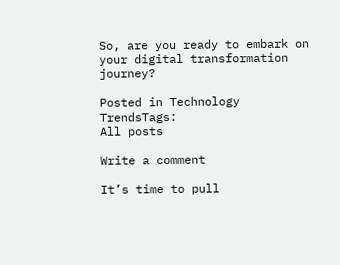So, are you ready to embark on your digital transformation journey?

Posted in Technology TrendsTags:
All posts

Write a comment

It’s time to pull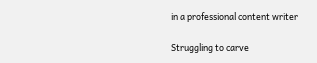in a professional content writer

Struggling to carve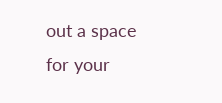out a space for your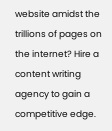website amidst the trillions of pages on the internet? Hire a content writing agency to gain a competitive edge.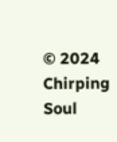© 2024 Chirping Soul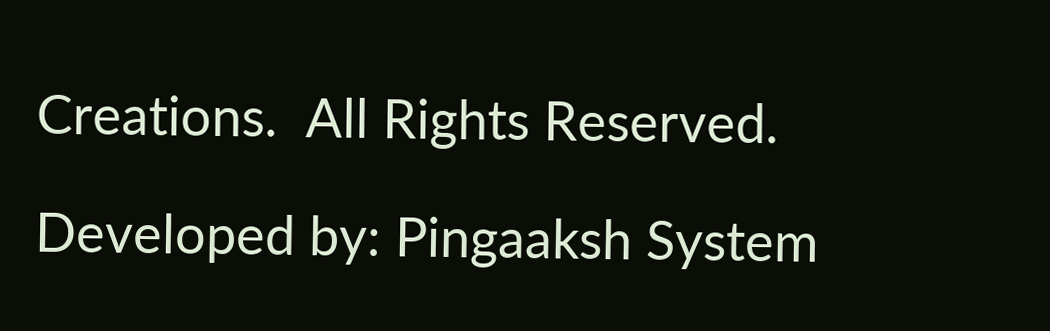Creations.  All Rights Reserved.

Developed by: Pingaaksh System